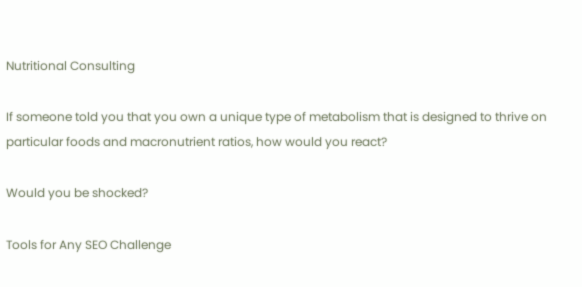Nutritional Consulting

If someone told you that you own a unique type of metabolism that is designed to thrive on particular foods and macronutrient ratios, how would you react?

Would you be shocked?

Tools for Any SEO Challenge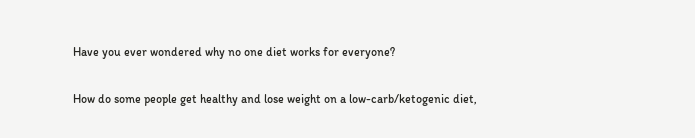Have you ever wondered why no one diet works for everyone?

How do some people get healthy and lose weight on a low-carb/ketogenic diet,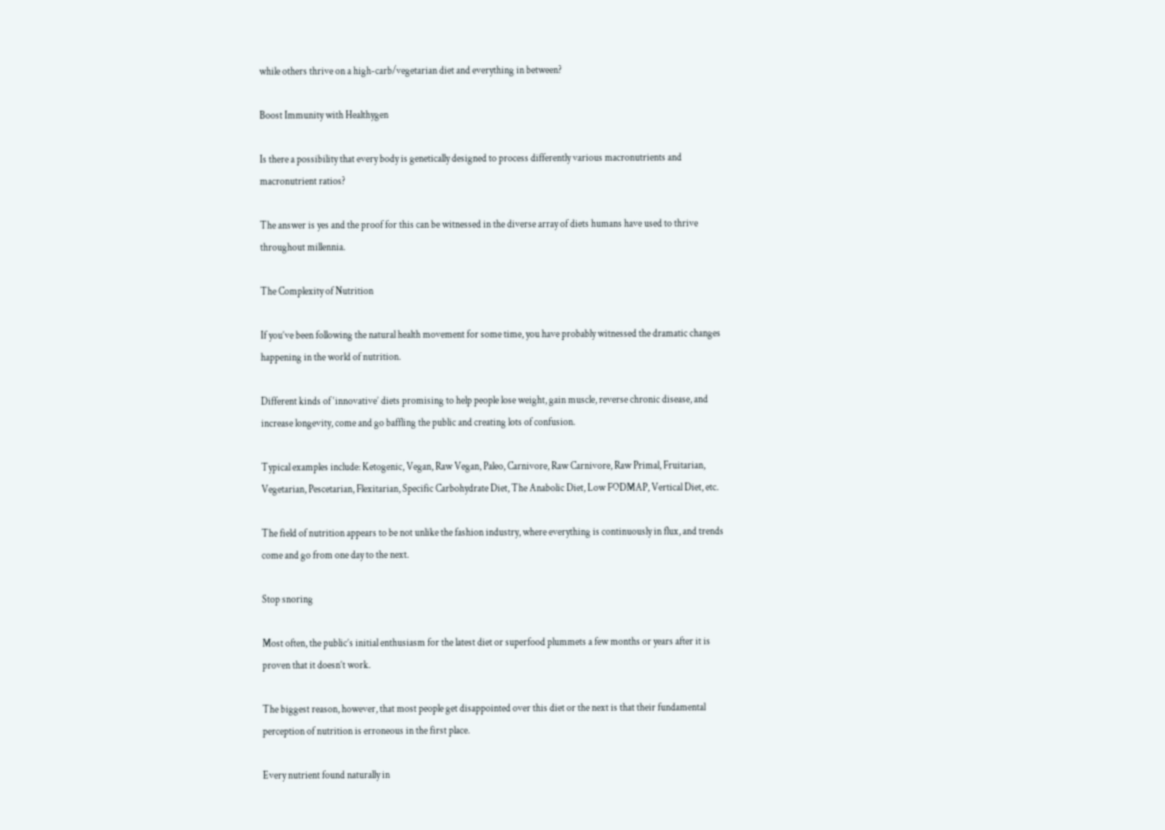while others thrive on a high-carb/vegetarian diet and everything in between?

Boost Immunity with Healthygen

Is there a possibility that every body is genetically designed to process differently various macronutrients and macronutrient ratios?

The answer is yes and the proof for this can be witnessed in the diverse array of diets humans have used to thrive throughout millennia.

The Complexity of Nutrition

If you’ve been following the natural health movement for some time, you have probably witnessed the dramatic changes happening in the world of nutrition.

Different kinds of ‘innovative’ diets promising to help people lose weight, gain muscle, reverse chronic disease, and increase longevity, come and go baffling the public and creating lots of confusion.

Typical examples include: Ketogenic, Vegan, Raw Vegan, Paleo, Carnivore, Raw Carnivore, Raw Primal, Fruitarian, Vegetarian, Pescetarian, Flexitarian, Specific Carbohydrate Diet, The Anabolic Diet, Low FODMAP, Vertical Diet, etc.

The field of nutrition appears to be not unlike the fashion industry, where everything is continuously in flux, and trends come and go from one day to the next.

Stop snoring

Most often, the public’s initial enthusiasm for the latest diet or superfood plummets a few months or years after it is proven that it doesn’t work.

The biggest reason, however, that most people get disappointed over this diet or the next is that their fundamental perception of nutrition is erroneous in the first place.

Every nutrient found naturally in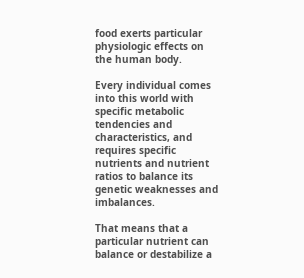food exerts particular physiologic effects on the human body.

Every individual comes into this world with specific metabolic tendencies and characteristics, and requires specific nutrients and nutrient ratios to balance its genetic weaknesses and imbalances.

That means that a particular nutrient can balance or destabilize a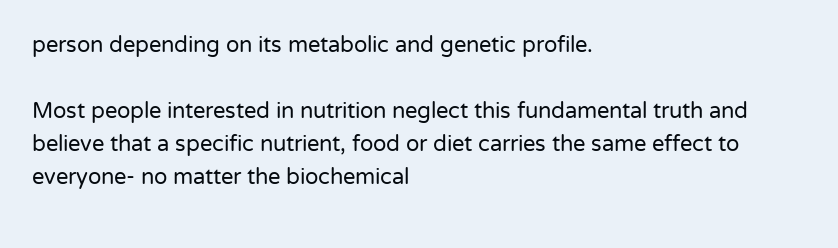person depending on its metabolic and genetic profile.

Most people interested in nutrition neglect this fundamental truth and believe that a specific nutrient, food or diet carries the same effect to everyone- no matter the biochemical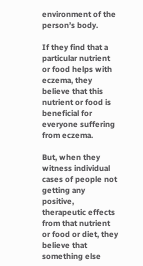environment of the person’s body.

If they find that a particular nutrient or food helps with eczema, they believe that this nutrient or food is beneficial for everyone suffering from eczema.

But, when they witness individual cases of people not getting any positive, therapeutic effects from that nutrient or food or diet, they believe that something else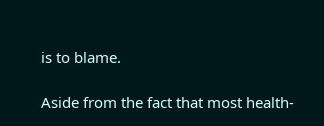is to blame.

Aside from the fact that most health-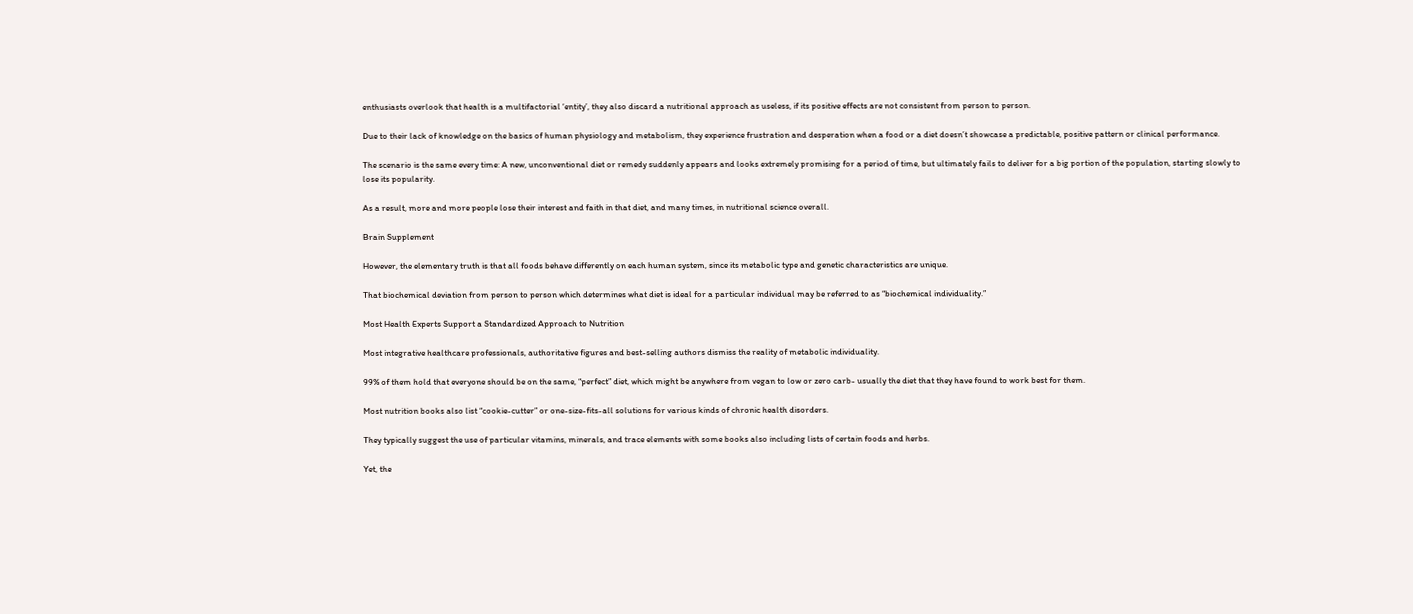enthusiasts overlook that health is a multifactorial ‘entity’, they also discard a nutritional approach as useless, if its positive effects are not consistent from person to person.

Due to their lack of knowledge on the basics of human physiology and metabolism, they experience frustration and desperation when a food or a diet doesn’t showcase a predictable, positive pattern or clinical performance.

The scenario is the same every time: A new, unconventional diet or remedy suddenly appears and looks extremely promising for a period of time, but ultimately fails to deliver for a big portion of the population, starting slowly to lose its popularity.

As a result, more and more people lose their interest and faith in that diet, and many times, in nutritional science overall.

Brain Supplement

However, the elementary truth is that all foods behave differently on each human system, since its metabolic type and genetic characteristics are unique.

That biochemical deviation from person to person which determines what diet is ideal for a particular individual may be referred to as “biochemical individuality.”

Most Health Experts Support a Standardized Approach to Nutrition

Most integrative healthcare professionals, authoritative figures and best-selling authors dismiss the reality of metabolic individuality.

99% of them hold that everyone should be on the same, “perfect” diet, which might be anywhere from vegan to low or zero carb- usually the diet that they have found to work best for them.

Most nutrition books also list “cookie-cutter” or one-size-fits-all solutions for various kinds of chronic health disorders.

They typically suggest the use of particular vitamins, minerals, and trace elements with some books also including lists of certain foods and herbs.

Yet, the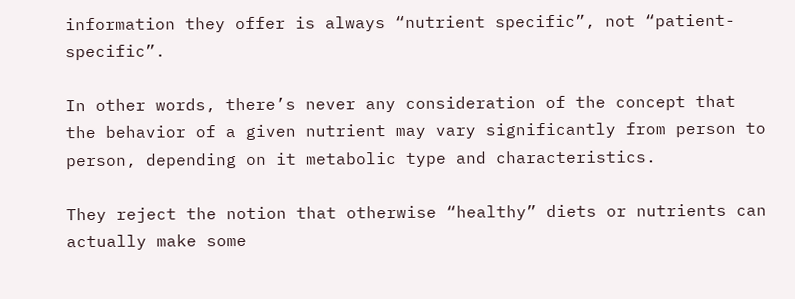information they offer is always “nutrient specific”, not “patient-specific”.

In other words, there’s never any consideration of the concept that the behavior of a given nutrient may vary significantly from person to person, depending on it metabolic type and characteristics.

They reject the notion that otherwise “healthy” diets or nutrients can actually make some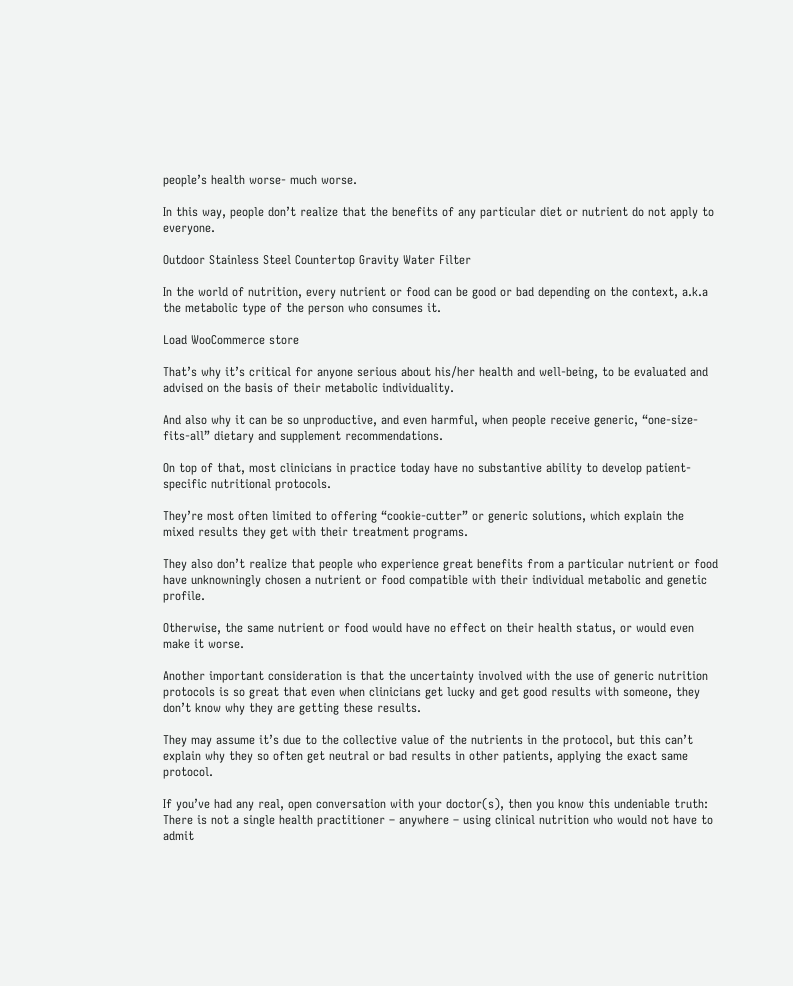people’s health worse- much worse.

In this way, people don’t realize that the benefits of any particular diet or nutrient do not apply to everyone.

Outdoor Stainless Steel Countertop Gravity Water Filter

In the world of nutrition, every nutrient or food can be good or bad depending on the context, a.k.a the metabolic type of the person who consumes it.

Load WooCommerce store

That’s why it’s critical for anyone serious about his/her health and well-being, to be evaluated and advised on the basis of their metabolic individuality.

And also why it can be so unproductive, and even harmful, when people receive generic, “one-size-fits-all” dietary and supplement recommendations.

On top of that, most clinicians in practice today have no substantive ability to develop patient-specific nutritional protocols.

They’re most often limited to offering “cookie-cutter” or generic solutions, which explain the mixed results they get with their treatment programs.

They also don’t realize that people who experience great benefits from a particular nutrient or food have unknowningly chosen a nutrient or food compatible with their individual metabolic and genetic profile.

Otherwise, the same nutrient or food would have no effect on their health status, or would even make it worse.

Another important consideration is that the uncertainty involved with the use of generic nutrition protocols is so great that even when clinicians get lucky and get good results with someone, they don’t know why they are getting these results.

They may assume it’s due to the collective value of the nutrients in the protocol, but this can’t explain why they so often get neutral or bad results in other patients, applying the exact same protocol.

If you’ve had any real, open conversation with your doctor(s), then you know this undeniable truth: There is not a single health practitioner – anywhere – using clinical nutrition who would not have to admit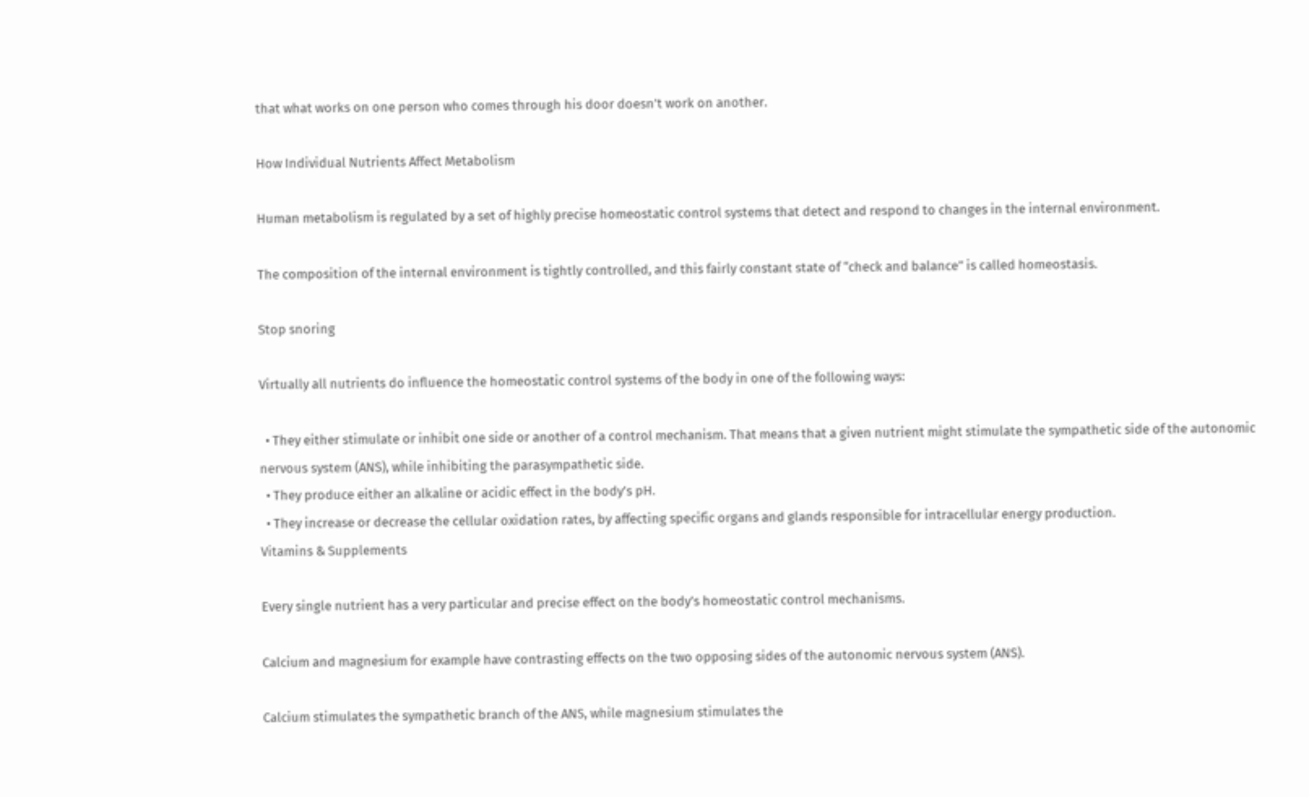that what works on one person who comes through his door doesn’t work on another.

How Individual Nutrients Affect Metabolism

Human metabolism is regulated by a set of highly precise homeostatic control systems that detect and respond to changes in the internal environment.

The composition of the internal environment is tightly controlled, and this fairly constant state of “check and balance” is called homeostasis.

Stop snoring

Virtually all nutrients do influence the homeostatic control systems of the body in one of the following ways:

  • They either stimulate or inhibit one side or another of a control mechanism. That means that a given nutrient might stimulate the sympathetic side of the autonomic nervous system (ANS), while inhibiting the parasympathetic side.
  • They produce either an alkaline or acidic effect in the body’s pH.
  • They increase or decrease the cellular oxidation rates, by affecting specific organs and glands responsible for intracellular energy production.
Vitamins & Supplements

Every single nutrient has a very particular and precise effect on the body’s homeostatic control mechanisms.

Calcium and magnesium for example have contrasting effects on the two opposing sides of the autonomic nervous system (ANS).

Calcium stimulates the sympathetic branch of the ANS, while magnesium stimulates the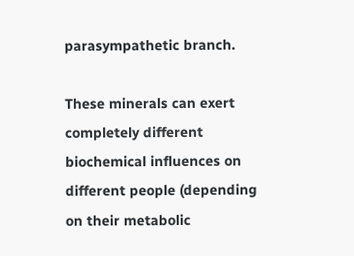parasympathetic branch.

These minerals can exert completely different biochemical influences on different people (depending on their metabolic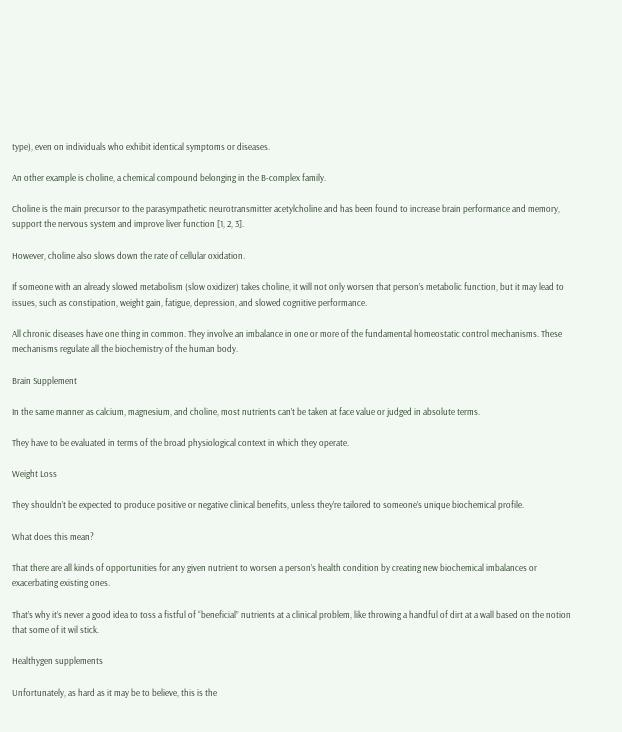type), even on individuals who exhibit identical symptoms or diseases.

An other example is choline, a chemical compound belonging in the B-complex family.

Choline is the main precursor to the parasympathetic neurotransmitter acetylcholine and has been found to increase brain performance and memory, support the nervous system and improve liver function [1, 2, 3].

However, choline also slows down the rate of cellular oxidation.

If someone with an already slowed metabolism (slow oxidizer) takes choline, it will not only worsen that person’s metabolic function, but it may lead to issues, such as constipation, weight gain, fatigue, depression, and slowed cognitive performance.

All chronic diseases have one thing in common. They involve an imbalance in one or more of the fundamental homeostatic control mechanisms. These mechanisms regulate all the biochemistry of the human body.

Brain Supplement

In the same manner as calcium, magnesium, and choline, most nutrients can’t be taken at face value or judged in absolute terms.

They have to be evaluated in terms of the broad physiological context in which they operate.

Weight Loss

They shouldn’t be expected to produce positive or negative clinical benefits, unless they’re tailored to someone’s unique biochemical profile.

What does this mean?

That there are all kinds of opportunities for any given nutrient to worsen a person’s health condition by creating new biochemical imbalances or exacerbating existing ones.

That’s why it’s never a good idea to toss a fistful of “beneficial” nutrients at a clinical problem, like throwing a handful of dirt at a wall based on the notion that some of it wil stick.

Healthygen supplements

Unfortunately, as hard as it may be to believe, this is the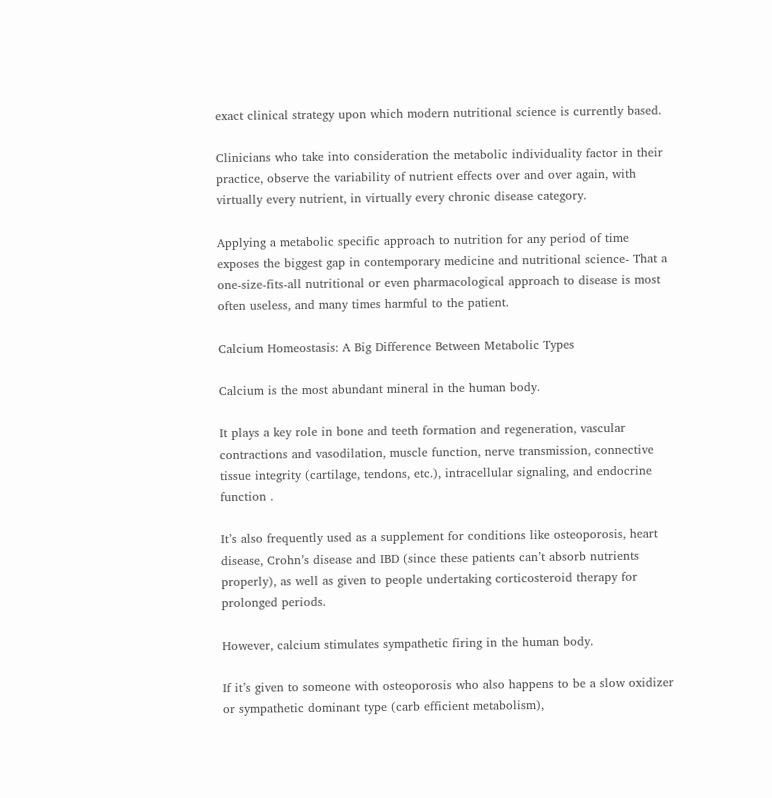exact clinical strategy upon which modern nutritional science is currently based.

Clinicians who take into consideration the metabolic individuality factor in their practice, observe the variability of nutrient effects over and over again, with virtually every nutrient, in virtually every chronic disease category.

Applying a metabolic specific approach to nutrition for any period of time exposes the biggest gap in contemporary medicine and nutritional science- That a one-size-fits-all nutritional or even pharmacological approach to disease is most often useless, and many times harmful to the patient.

Calcium Homeostasis: A Big Difference Between Metabolic Types

Calcium is the most abundant mineral in the human body.

It plays a key role in bone and teeth formation and regeneration, vascular contractions and vasodilation, muscle function, nerve transmission, connective tissue integrity (cartilage, tendons, etc.), intracellular signaling, and endocrine function .

It’s also frequently used as a supplement for conditions like osteoporosis, heart disease, Crohn’s disease and IBD (since these patients can’t absorb nutrients properly), as well as given to people undertaking corticosteroid therapy for prolonged periods.

However, calcium stimulates sympathetic firing in the human body.

If it’s given to someone with osteoporosis who also happens to be a slow oxidizer or sympathetic dominant type (carb efficient metabolism),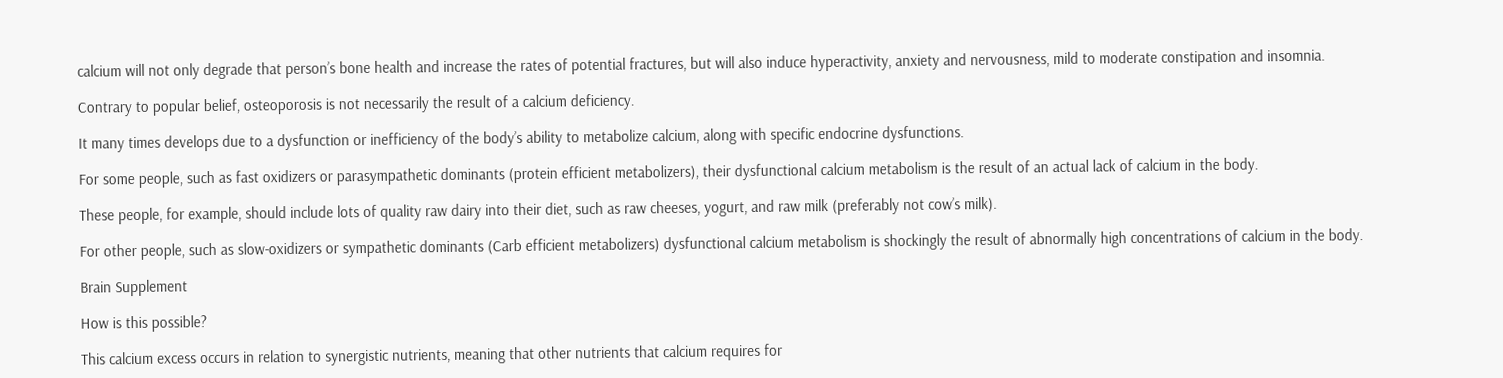calcium will not only degrade that person’s bone health and increase the rates of potential fractures, but will also induce hyperactivity, anxiety and nervousness, mild to moderate constipation and insomnia.

Contrary to popular belief, osteoporosis is not necessarily the result of a calcium deficiency.

It many times develops due to a dysfunction or inefficiency of the body’s ability to metabolize calcium, along with specific endocrine dysfunctions.

For some people, such as fast oxidizers or parasympathetic dominants (protein efficient metabolizers), their dysfunctional calcium metabolism is the result of an actual lack of calcium in the body.

These people, for example, should include lots of quality raw dairy into their diet, such as raw cheeses, yogurt, and raw milk (preferably not cow’s milk).

For other people, such as slow-oxidizers or sympathetic dominants (Carb efficient metabolizers) dysfunctional calcium metabolism is shockingly the result of abnormally high concentrations of calcium in the body.

Brain Supplement

How is this possible?

This calcium excess occurs in relation to synergistic nutrients, meaning that other nutrients that calcium requires for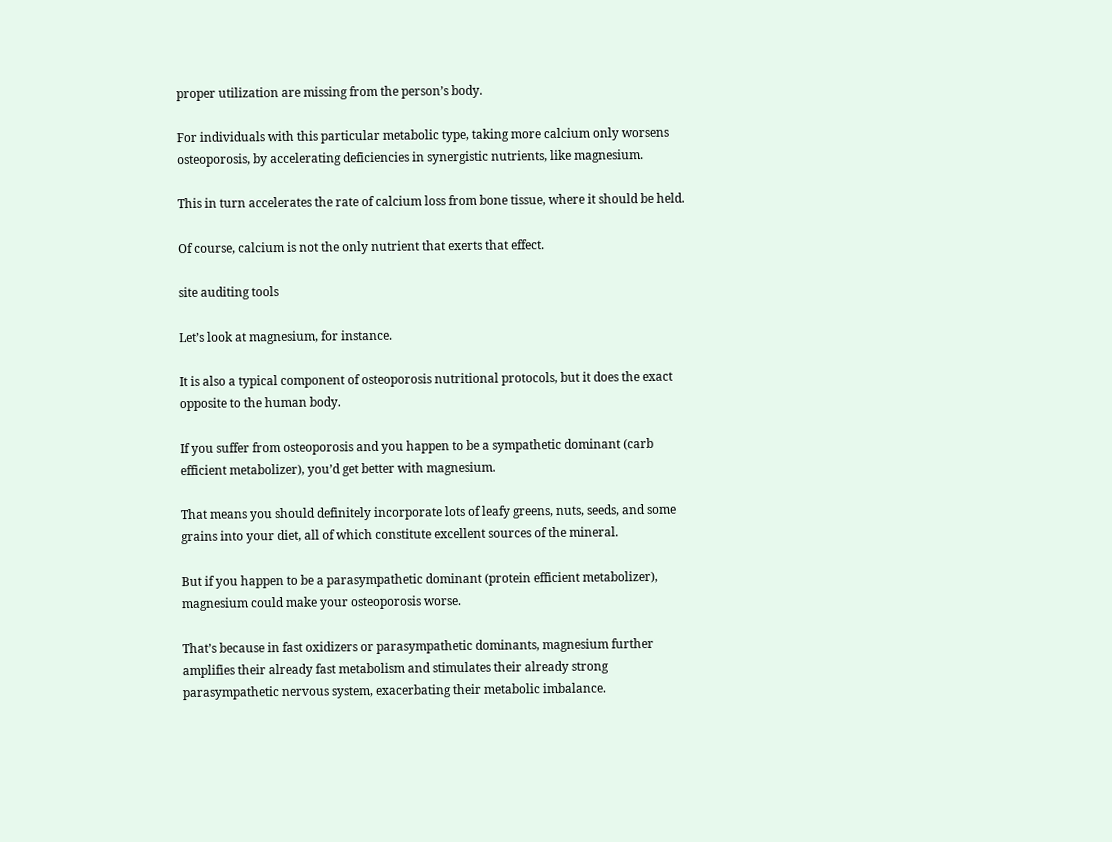proper utilization are missing from the person’s body.

For individuals with this particular metabolic type, taking more calcium only worsens osteoporosis, by accelerating deficiencies in synergistic nutrients, like magnesium.

This in turn accelerates the rate of calcium loss from bone tissue, where it should be held.

Of course, calcium is not the only nutrient that exerts that effect.

site auditing tools

Let’s look at magnesium, for instance.

It is also a typical component of osteoporosis nutritional protocols, but it does the exact opposite to the human body.

If you suffer from osteoporosis and you happen to be a sympathetic dominant (carb efficient metabolizer), you’d get better with magnesium.

That means you should definitely incorporate lots of leafy greens, nuts, seeds, and some grains into your diet, all of which constitute excellent sources of the mineral.

But if you happen to be a parasympathetic dominant (protein efficient metabolizer), magnesium could make your osteoporosis worse.

That’s because in fast oxidizers or parasympathetic dominants, magnesium further amplifies their already fast metabolism and stimulates their already strong parasympathetic nervous system, exacerbating their metabolic imbalance.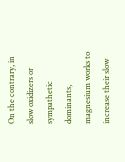On the contrary, in slow oxidizers or sympathetic dominants, magnesium works to increase their slow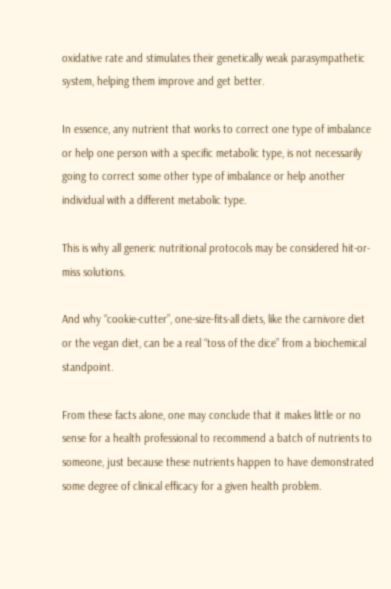oxidative rate and stimulates their genetically weak parasympathetic system, helping them improve and get better.

In essence, any nutrient that works to correct one type of imbalance or help one person with a specific metabolic type, is not necessarily going to correct some other type of imbalance or help another individual with a different metabolic type.

This is why all generic nutritional protocols may be considered hit-or-miss solutions.

And why “cookie-cutter”, one-size-fits-all diets, like the carnivore diet or the vegan diet, can be a real “toss of the dice” from a biochemical standpoint.

From these facts alone, one may conclude that it makes little or no sense for a health professional to recommend a batch of nutrients to someone, just because these nutrients happen to have demonstrated some degree of clinical efficacy for a given health problem.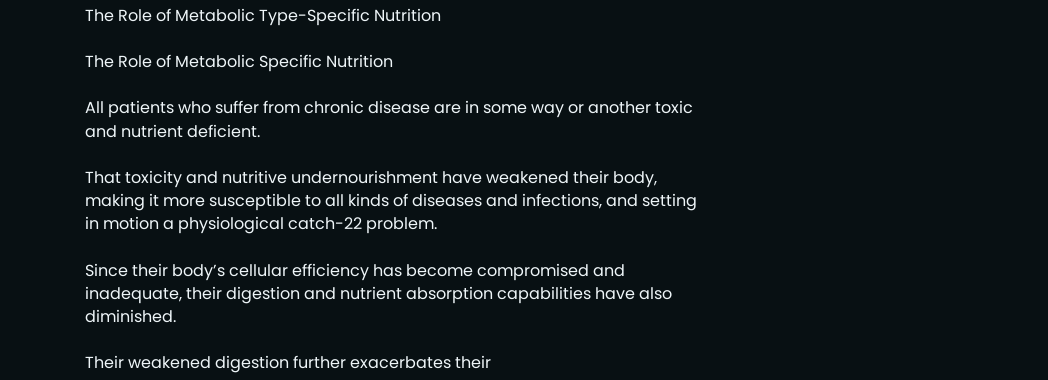The Role of Metabolic Type-Specific Nutrition

The Role of Metabolic Specific Nutrition

All patients who suffer from chronic disease are in some way or another toxic and nutrient deficient.

That toxicity and nutritive undernourishment have weakened their body, making it more susceptible to all kinds of diseases and infections, and setting in motion a physiological catch-22 problem.

Since their body’s cellular efficiency has become compromised and inadequate, their digestion and nutrient absorption capabilities have also diminished.

Their weakened digestion further exacerbates their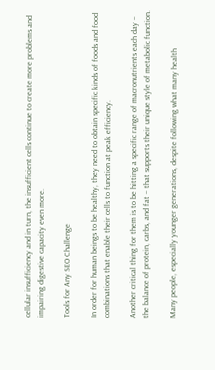cellular insufficiency and in turn, the insufficient cells continue to create more problems and impairing digestive capacity even more.

Tools for Any SEO Challenge

In order for human beings to be healthy, they need to obtain specific kinds of foods and food combinations that enable their cells to function at peak efficiency.

Another critical thing for them is to be hitting a specific range of macronutrients each day – the balance of protein, carbs, and fat – that supports their unique style of metabolic function.

Many people, especially younger generations, despite following what many health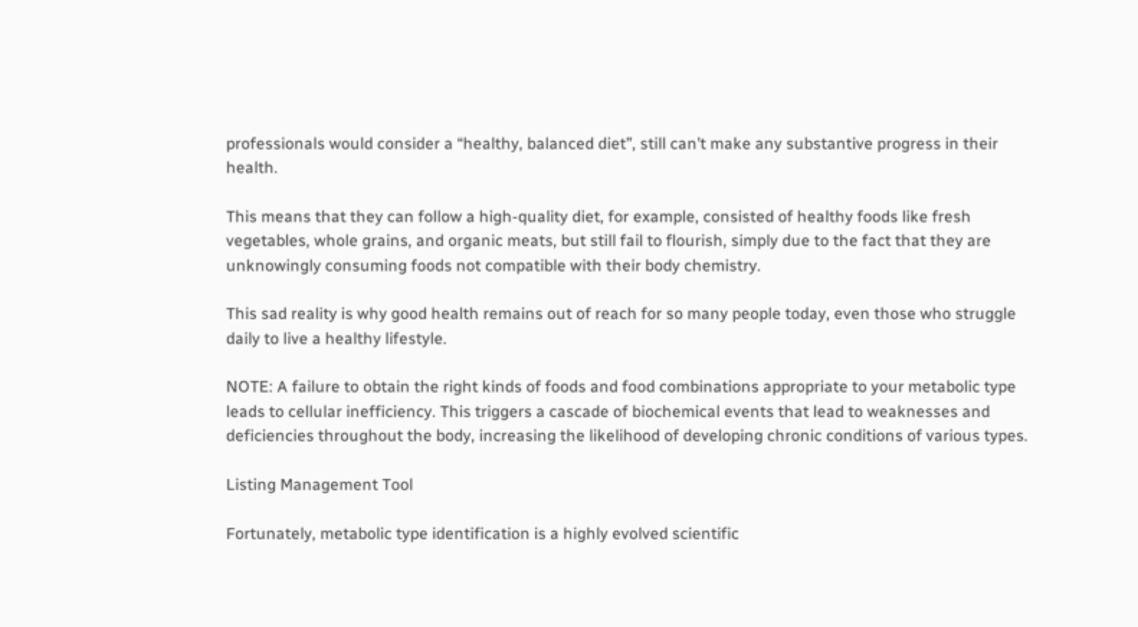professionals would consider a “healthy, balanced diet”, still can’t make any substantive progress in their health.

This means that they can follow a high-quality diet, for example, consisted of healthy foods like fresh vegetables, whole grains, and organic meats, but still fail to flourish, simply due to the fact that they are unknowingly consuming foods not compatible with their body chemistry.

This sad reality is why good health remains out of reach for so many people today, even those who struggle daily to live a healthy lifestyle.

NOTE: A failure to obtain the right kinds of foods and food combinations appropriate to your metabolic type leads to cellular inefficiency. This triggers a cascade of biochemical events that lead to weaknesses and deficiencies throughout the body, increasing the likelihood of developing chronic conditions of various types.

Listing Management Tool

Fortunately, metabolic type identification is a highly evolved scientific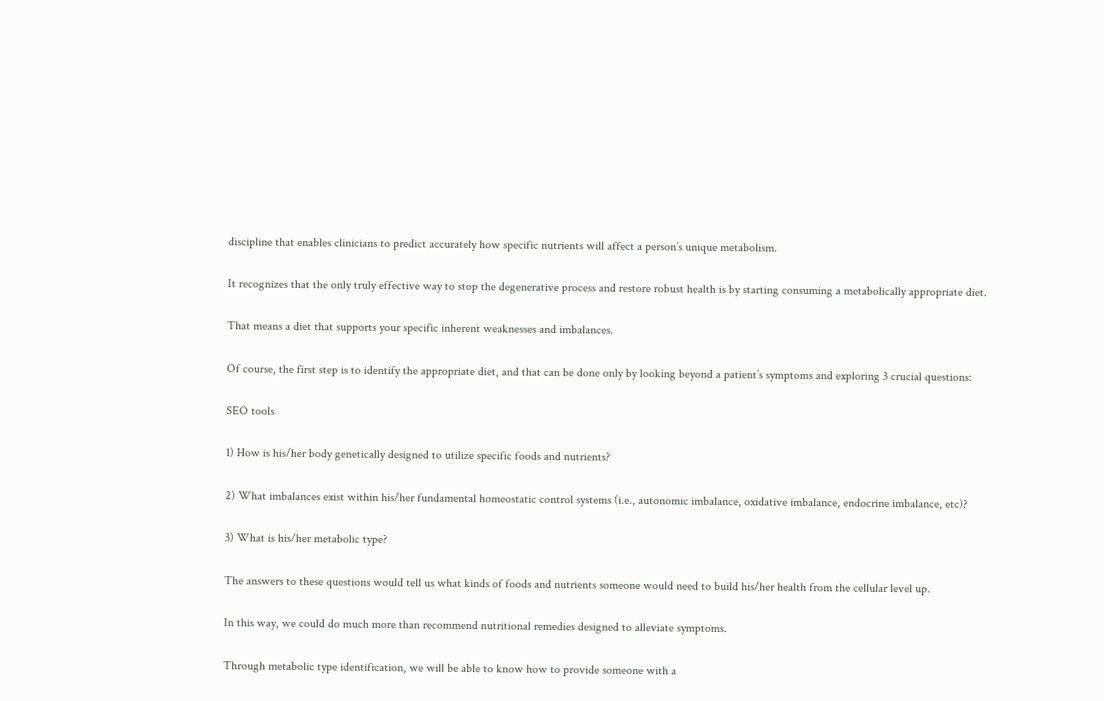discipline that enables clinicians to predict accurately how specific nutrients will affect a person’s unique metabolism.

It recognizes that the only truly effective way to stop the degenerative process and restore robust health is by starting consuming a metabolically appropriate diet.

That means a diet that supports your specific inherent weaknesses and imbalances.

Of course, the first step is to identify the appropriate diet, and that can be done only by looking beyond a patient’s symptoms and exploring 3 crucial questions:

SEO tools

1) How is his/her body genetically designed to utilize specific foods and nutrients?

2) What imbalances exist within his/her fundamental homeostatic control systems (i.e., autonomic imbalance, oxidative imbalance, endocrine imbalance, etc)?

3) What is his/her metabolic type?

The answers to these questions would tell us what kinds of foods and nutrients someone would need to build his/her health from the cellular level up.

In this way, we could do much more than recommend nutritional remedies designed to alleviate symptoms.

Through metabolic type identification, we will be able to know how to provide someone with a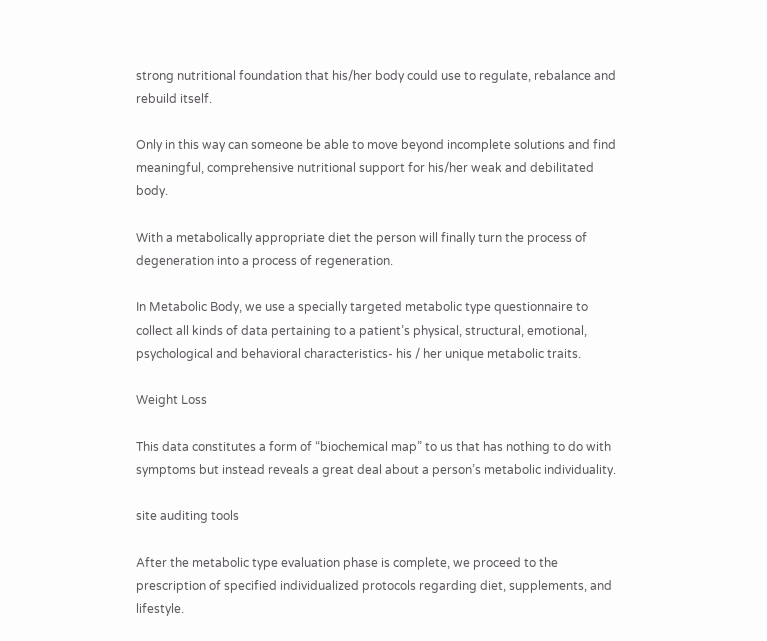strong nutritional foundation that his/her body could use to regulate, rebalance and rebuild itself.

Only in this way can someone be able to move beyond incomplete solutions and find meaningful, comprehensive nutritional support for his/her weak and debilitated body.

With a metabolically appropriate diet the person will finally turn the process of degeneration into a process of regeneration.

In Metabolic Body, we use a specially targeted metabolic type questionnaire to collect all kinds of data pertaining to a patient’s physical, structural, emotional, psychological and behavioral characteristics- his / her unique metabolic traits.

Weight Loss

This data constitutes a form of “biochemical map” to us that has nothing to do with symptoms but instead reveals a great deal about a person’s metabolic individuality.

site auditing tools

After the metabolic type evaluation phase is complete, we proceed to the prescription of specified individualized protocols regarding diet, supplements, and lifestyle.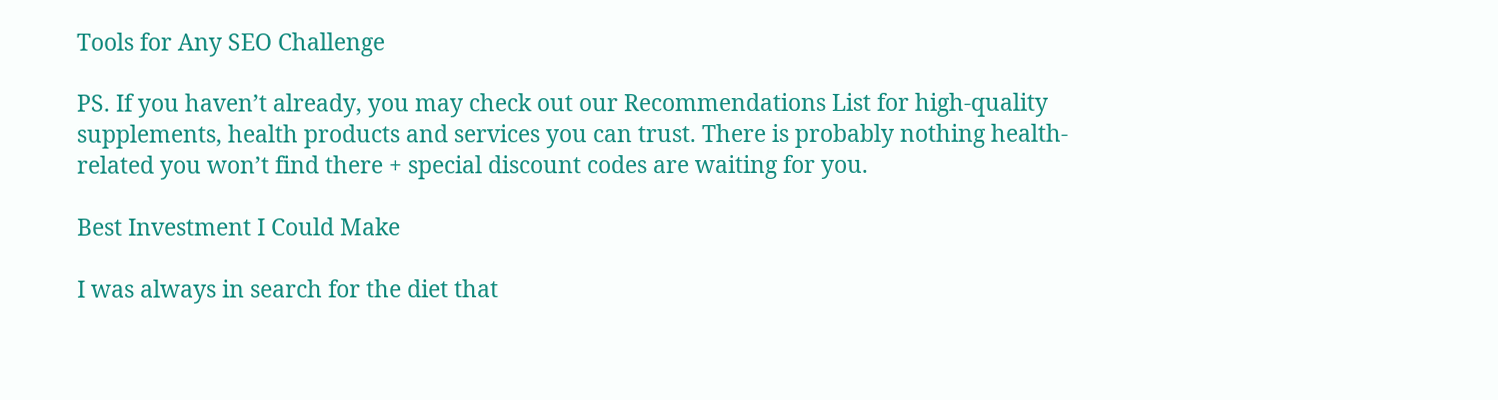Tools for Any SEO Challenge

PS. If you haven’t already, you may check out our Recommendations List for high-quality supplements, health products and services you can trust. There is probably nothing health-related you won’t find there + special discount codes are waiting for you.

Best Investment I Could Make

I was always in search for the diet that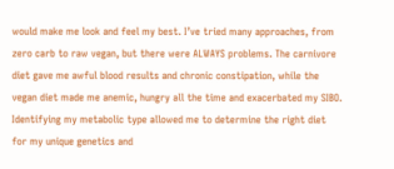would make me look and feel my best. I’ve tried many approaches, from zero carb to raw vegan, but there were ALWAYS problems. The carnivore diet gave me awful blood results and chronic constipation, while the vegan diet made me anemic, hungry all the time and exacerbated my SIBO. Identifying my metabolic type allowed me to determine the right diet for my unique genetics and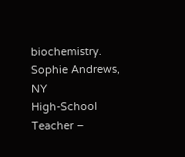biochemistry.
Sophie Andrews, NY
High-School Teacher –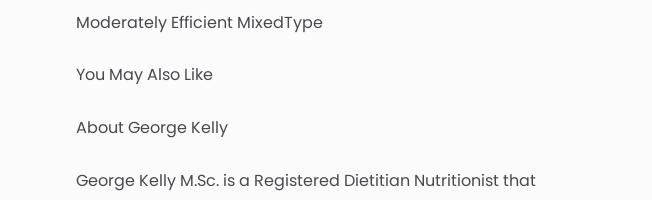Moderately Efficient MixedType

You May Also Like

About George Kelly

George Kelly M.Sc. is a Registered Dietitian Nutritionist that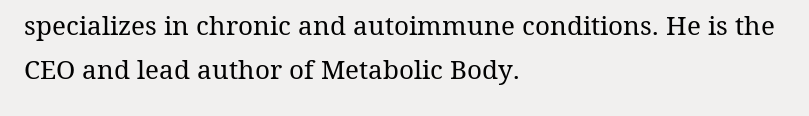specializes in chronic and autoimmune conditions. He is the CEO and lead author of Metabolic Body.